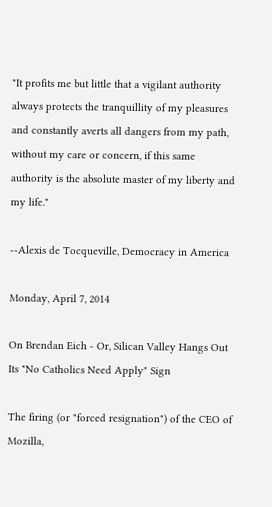"It profits me but little that a vigilant authority always protects the tranquillity of my pleasures and constantly averts all dangers from my path, without my care or concern, if this same authority is the absolute master of my liberty and my life."

--Alexis de Tocqueville, Democracy in America

Monday, April 7, 2014

On Brendan Eich - Or, Silican Valley Hangs Out Its "No Catholics Need Apply" Sign

The firing (or "forced resignation") of the CEO of Mozilla,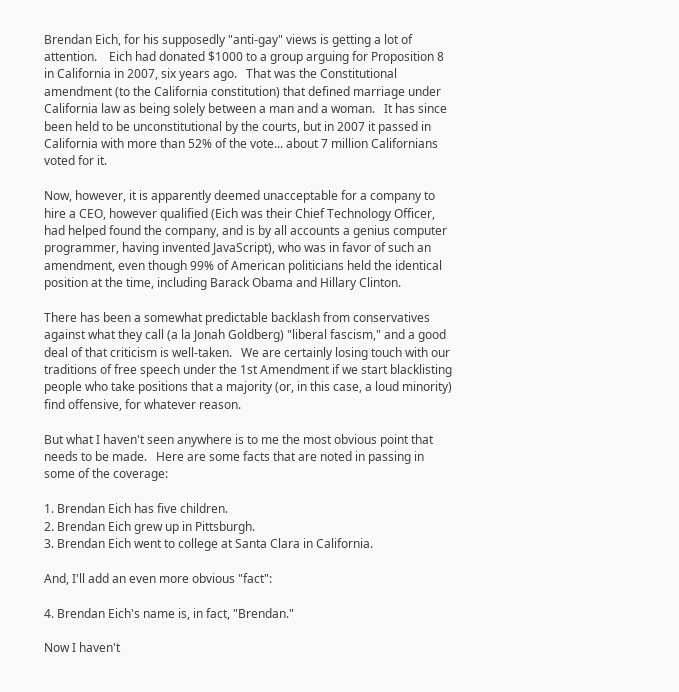Brendan Eich, for his supposedly "anti-gay" views is getting a lot of attention.    Eich had donated $1000 to a group arguing for Proposition 8 in California in 2007, six years ago.   That was the Constitutional amendment (to the California constitution) that defined marriage under California law as being solely between a man and a woman.   It has since been held to be unconstitutional by the courts, but in 2007 it passed in California with more than 52% of the vote... about 7 million Californians voted for it.

Now, however, it is apparently deemed unacceptable for a company to hire a CEO, however qualified (Eich was their Chief Technology Officer, had helped found the company, and is by all accounts a genius computer programmer, having invented JavaScript), who was in favor of such an amendment, even though 99% of American politicians held the identical position at the time, including Barack Obama and Hillary Clinton.

There has been a somewhat predictable backlash from conservatives against what they call (a la Jonah Goldberg) "liberal fascism," and a good deal of that criticism is well-taken.   We are certainly losing touch with our traditions of free speech under the 1st Amendment if we start blacklisting people who take positions that a majority (or, in this case, a loud minority) find offensive, for whatever reason.

But what I haven't seen anywhere is to me the most obvious point that needs to be made.   Here are some facts that are noted in passing in some of the coverage:

1. Brendan Eich has five children.
2. Brendan Eich grew up in Pittsburgh.
3. Brendan Eich went to college at Santa Clara in California.

And, I'll add an even more obvious "fact":

4. Brendan Eich's name is, in fact, "Brendan."

Now I haven't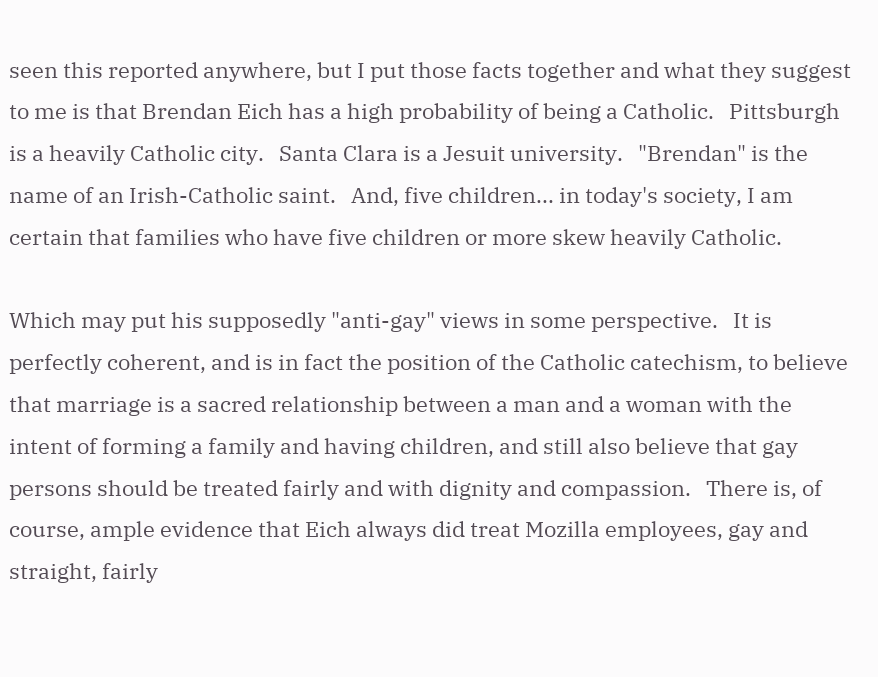seen this reported anywhere, but I put those facts together and what they suggest to me is that Brendan Eich has a high probability of being a Catholic.   Pittsburgh is a heavily Catholic city.   Santa Clara is a Jesuit university.   "Brendan" is the name of an Irish-Catholic saint.   And, five children... in today's society, I am certain that families who have five children or more skew heavily Catholic.

Which may put his supposedly "anti-gay" views in some perspective.   It is perfectly coherent, and is in fact the position of the Catholic catechism, to believe that marriage is a sacred relationship between a man and a woman with the intent of forming a family and having children, and still also believe that gay persons should be treated fairly and with dignity and compassion.   There is, of course, ample evidence that Eich always did treat Mozilla employees, gay and straight, fairly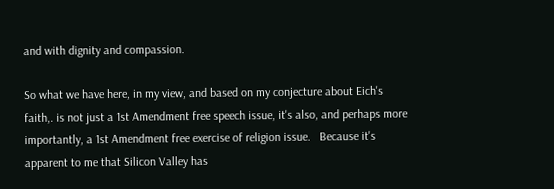and with dignity and compassion.

So what we have here, in my view, and based on my conjecture about Eich's faith,. is not just a 1st Amendment free speech issue, it's also, and perhaps more importantly, a 1st Amendment free exercise of religion issue.   Because it's apparent to me that Silicon Valley has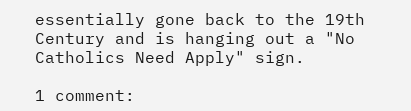essentially gone back to the 19th Century and is hanging out a "No Catholics Need Apply" sign.

1 comment: